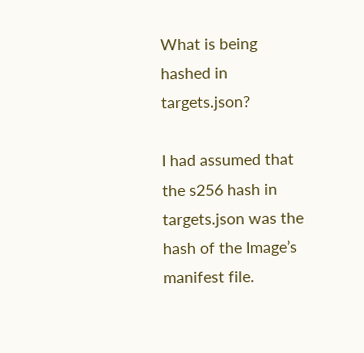What is being hashed in targets.json?

I had assumed that the s256 hash in targets.json was the hash of the Image’s manifest file.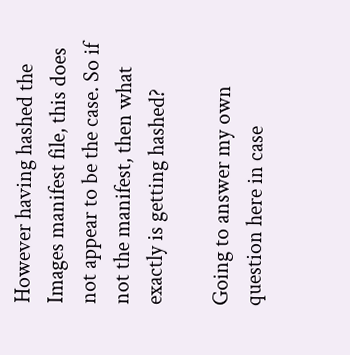However having hashed the Images manifest file, this does not appear to be the case. So if not the manifest, then what exactly is getting hashed?

Going to answer my own question here in case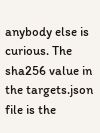anybody else is curious. The sha256 value in the targets.json file is the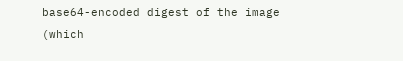base64-encoded digest of the image (which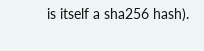is itself a sha256 hash).